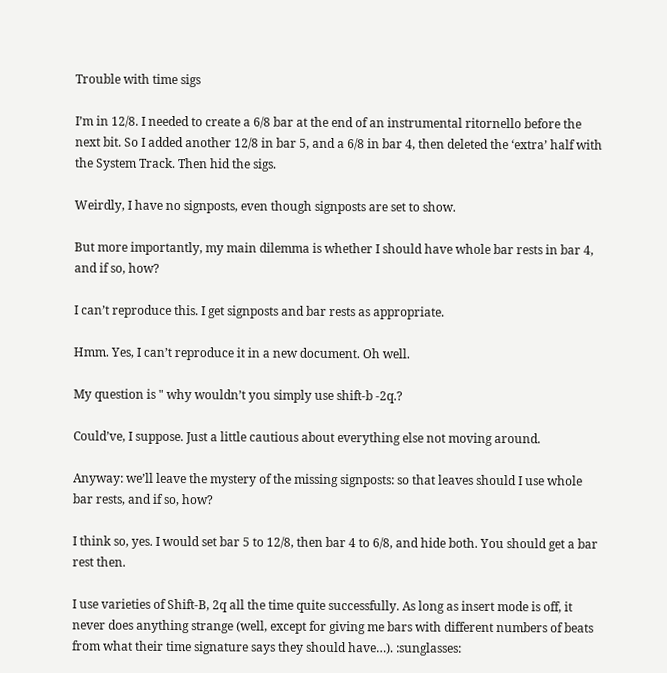Trouble with time sigs

I’m in 12/8. I needed to create a 6/8 bar at the end of an instrumental ritornello before the next bit. So I added another 12/8 in bar 5, and a 6/8 in bar 4, then deleted the ‘extra’ half with the System Track. Then hid the sigs.

Weirdly, I have no signposts, even though signposts are set to show.

But more importantly, my main dilemma is whether I should have whole bar rests in bar 4, and if so, how?

I can’t reproduce this. I get signposts and bar rests as appropriate.

Hmm. Yes, I can’t reproduce it in a new document. Oh well.

My question is " why wouldn’t you simply use shift-b -2q.?

Could’ve, I suppose. Just a little cautious about everything else not moving around.

Anyway: we’ll leave the mystery of the missing signposts: so that leaves should I use whole bar rests, and if so, how?

I think so, yes. I would set bar 5 to 12/8, then bar 4 to 6/8, and hide both. You should get a bar rest then.

I use varieties of Shift-B, 2q all the time quite successfully. As long as insert mode is off, it never does anything strange (well, except for giving me bars with different numbers of beats from what their time signature says they should have…). :sunglasses: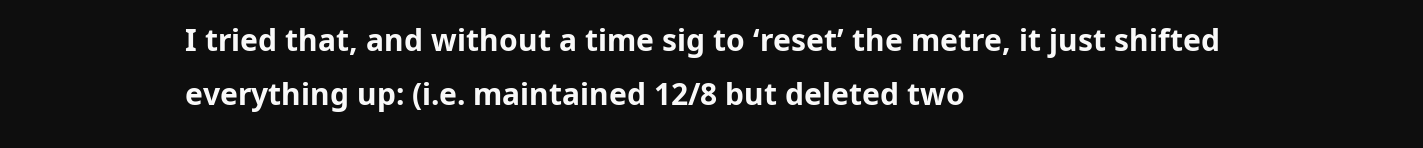I tried that, and without a time sig to ‘reset’ the metre, it just shifted everything up: (i.e. maintained 12/8 but deleted two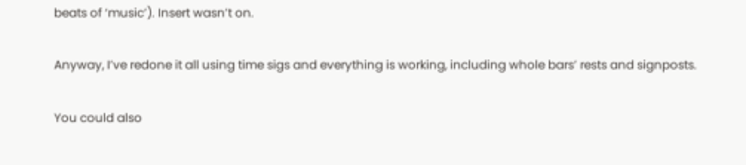beats of ‘music’). Insert wasn’t on.

Anyway, I’ve redone it all using time sigs and everything is working, including whole bars’ rests and signposts.

You could also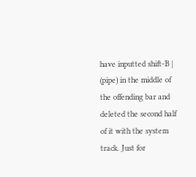have inputted shift-B | (pipe) in the middle of the offending bar and deleted the second half of it with the system track. Just for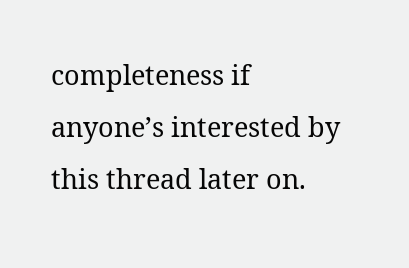completeness if anyone’s interested by this thread later on.